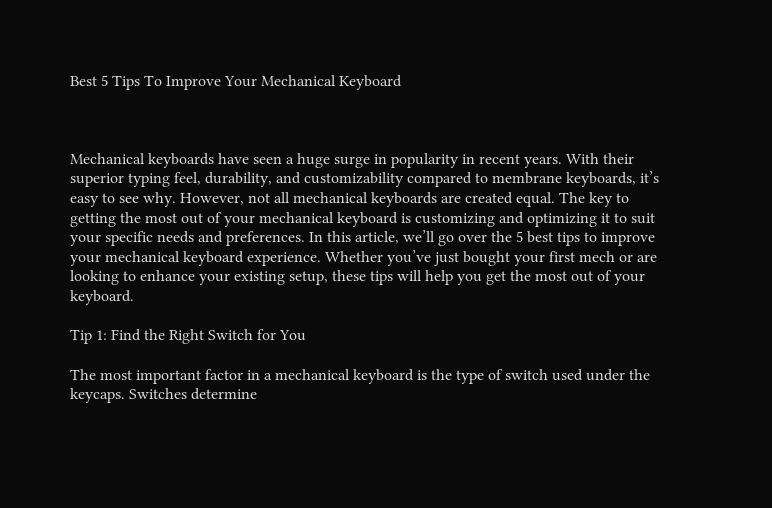Best 5 Tips To Improve Your Mechanical Keyboard



Mechanical keyboards have seen a huge surge in popularity in recent years. With their superior typing feel, durability, and customizability compared to membrane keyboards, it’s easy to see why. However, not all mechanical keyboards are created equal. The key to getting the most out of your mechanical keyboard is customizing and optimizing it to suit your specific needs and preferences. In this article, we’ll go over the 5 best tips to improve your mechanical keyboard experience. Whether you’ve just bought your first mech or are looking to enhance your existing setup, these tips will help you get the most out of your keyboard.

Tip 1: Find the Right Switch for You

The most important factor in a mechanical keyboard is the type of switch used under the keycaps. Switches determine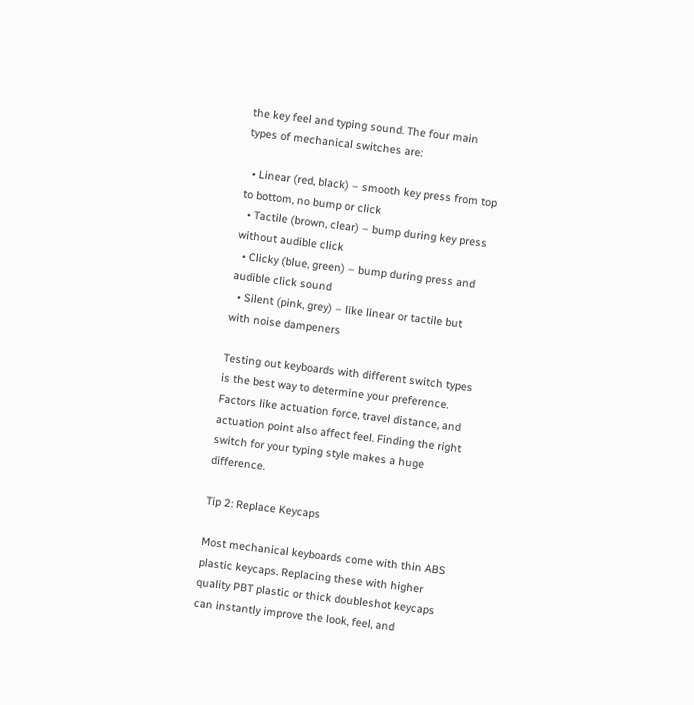the key feel and typing sound. The four main types of mechanical switches are:

  • Linear (red, black) – smooth key press from top to bottom, no bump or click
  • Tactile (brown, clear) – bump during key press without audible click
  • Clicky (blue, green) – bump during press and audible click sound
  • Silent (pink, grey) – like linear or tactile but with noise dampeners

Testing out keyboards with different switch types is the best way to determine your preference. Factors like actuation force, travel distance, and actuation point also affect feel. Finding the right switch for your typing style makes a huge difference.

Tip 2: Replace Keycaps

Most mechanical keyboards come with thin ABS plastic keycaps. Replacing these with higher quality PBT plastic or thick doubleshot keycaps can instantly improve the look, feel, and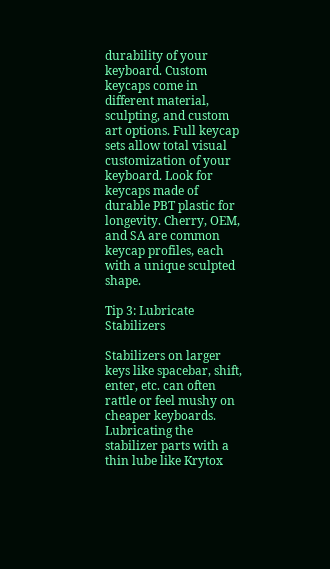durability of your keyboard. Custom keycaps come in different material, sculpting, and custom art options. Full keycap sets allow total visual customization of your keyboard. Look for keycaps made of durable PBT plastic for longevity. Cherry, OEM, and SA are common keycap profiles, each with a unique sculpted shape.

Tip 3: Lubricate Stabilizers

Stabilizers on larger keys like spacebar, shift, enter, etc. can often rattle or feel mushy on cheaper keyboards. Lubricating the stabilizer parts with a thin lube like Krytox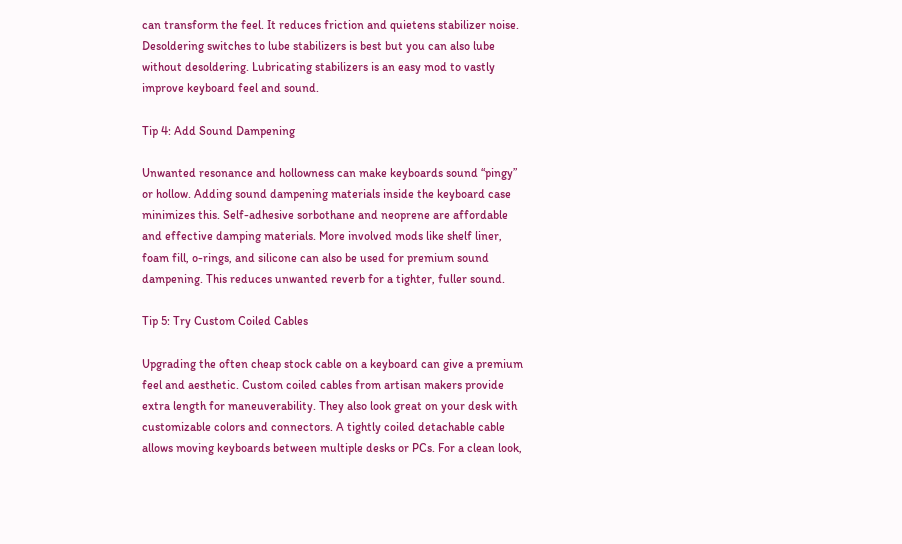can transform the feel. It reduces friction and quietens stabilizer noise. Desoldering switches to lube stabilizers is best but you can also lube without desoldering. Lubricating stabilizers is an easy mod to vastly improve keyboard feel and sound.

Tip 4: Add Sound Dampening

Unwanted resonance and hollowness can make keyboards sound “pingy” or hollow. Adding sound dampening materials inside the keyboard case minimizes this. Self-adhesive sorbothane and neoprene are affordable and effective damping materials. More involved mods like shelf liner, foam fill, o-rings, and silicone can also be used for premium sound dampening. This reduces unwanted reverb for a tighter, fuller sound.

Tip 5: Try Custom Coiled Cables

Upgrading the often cheap stock cable on a keyboard can give a premium feel and aesthetic. Custom coiled cables from artisan makers provide extra length for maneuverability. They also look great on your desk with customizable colors and connectors. A tightly coiled detachable cable allows moving keyboards between multiple desks or PCs. For a clean look,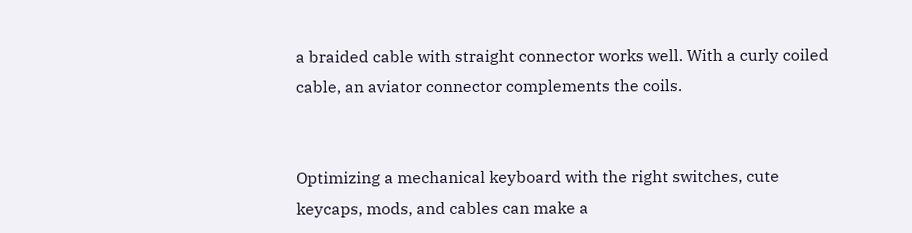a braided cable with straight connector works well. With a curly coiled cable, an aviator connector complements the coils.


Optimizing a mechanical keyboard with the right switches, cute keycaps, mods, and cables can make a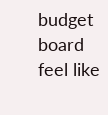budget board feel like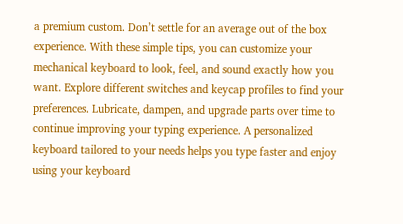a premium custom. Don’t settle for an average out of the box experience. With these simple tips, you can customize your mechanical keyboard to look, feel, and sound exactly how you want. Explore different switches and keycap profiles to find your preferences. Lubricate, dampen, and upgrade parts over time to continue improving your typing experience. A personalized keyboard tailored to your needs helps you type faster and enjoy using your keyboard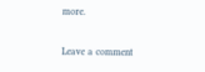more.

Leave a comment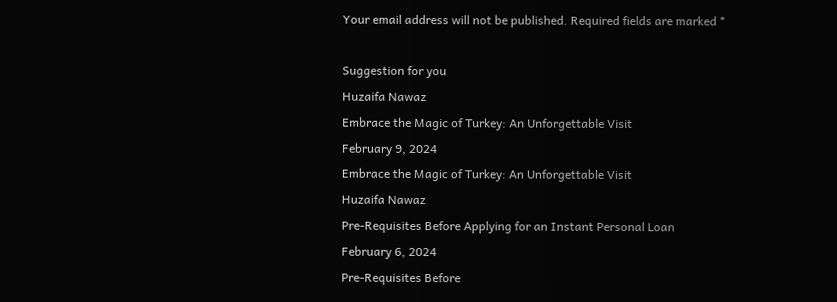Your email address will not be published. Required fields are marked *

Suggestion for you
Huzaifa Nawaz
Embrace the Magic of Turkey: An Unforgettable Visit
February 9, 2024
Embrace the Magic of Turkey: An Unforgettable Visit
Huzaifa Nawaz
Pre-Requisites Before Applying for an Instant Personal Loan
February 6, 2024
Pre-Requisites Before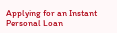Applying for an Instant Personal Loan